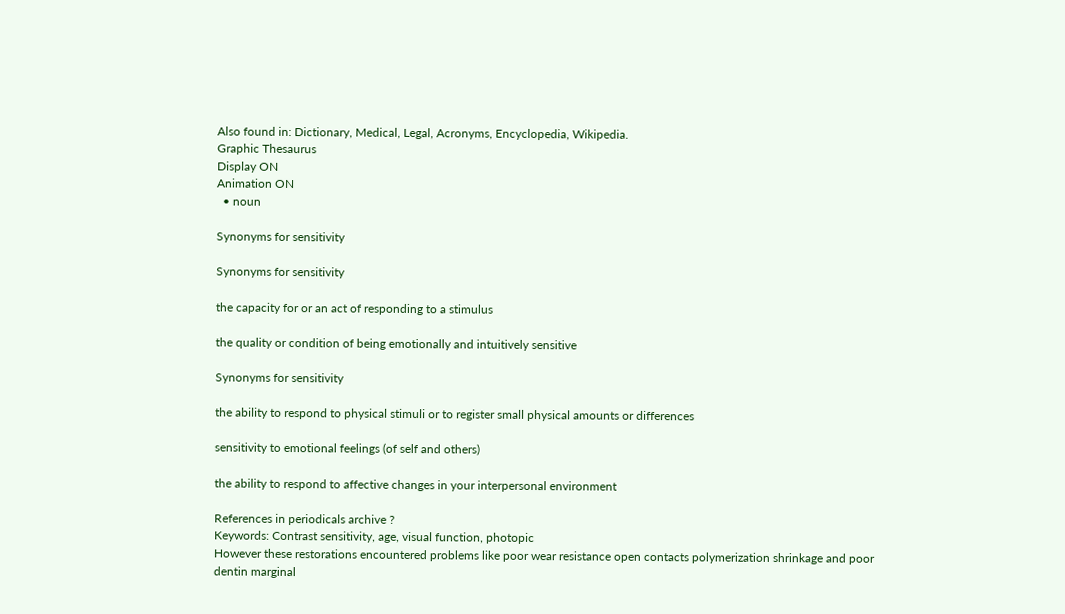Also found in: Dictionary, Medical, Legal, Acronyms, Encyclopedia, Wikipedia.
Graphic Thesaurus
Display ON
Animation ON
  • noun

Synonyms for sensitivity

Synonyms for sensitivity

the capacity for or an act of responding to a stimulus

the quality or condition of being emotionally and intuitively sensitive

Synonyms for sensitivity

the ability to respond to physical stimuli or to register small physical amounts or differences

sensitivity to emotional feelings (of self and others)

the ability to respond to affective changes in your interpersonal environment

References in periodicals archive ?
Keywords: Contrast sensitivity, age, visual function, photopic
However these restorations encountered problems like poor wear resistance open contacts polymerization shrinkage and poor dentin marginal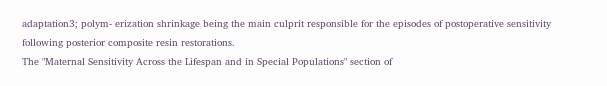adaptation3; polym- erization shrinkage being the main culprit responsible for the episodes of postoperative sensitivity following posterior composite resin restorations.
The "Maternal Sensitivity Across the Lifespan and in Special Populations" section of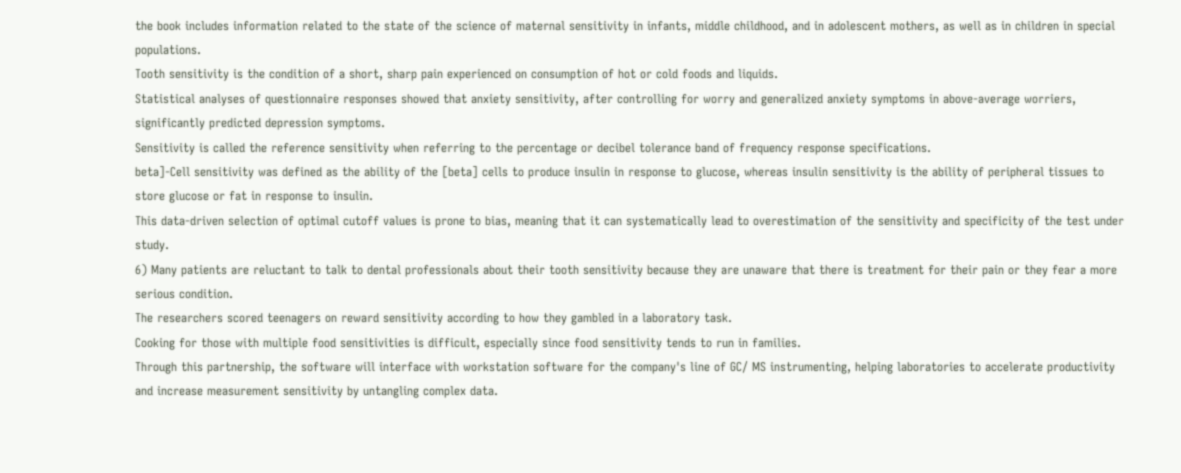the book includes information related to the state of the science of maternal sensitivity in infants, middle childhood, and in adolescent mothers, as well as in children in special populations.
Tooth sensitivity is the condition of a short, sharp pain experienced on consumption of hot or cold foods and liquids.
Statistical analyses of questionnaire responses showed that anxiety sensitivity, after controlling for worry and generalized anxiety symptoms in above-average worriers, significantly predicted depression symptoms.
Sensitivity is called the reference sensitivity when referring to the percentage or decibel tolerance band of frequency response specifications.
beta]-Cell sensitivity was defined as the ability of the [beta] cells to produce insulin in response to glucose, whereas insulin sensitivity is the ability of peripheral tissues to store glucose or fat in response to insulin.
This data-driven selection of optimal cutoff values is prone to bias, meaning that it can systematically lead to overestimation of the sensitivity and specificity of the test under study.
6) Many patients are reluctant to talk to dental professionals about their tooth sensitivity because they are unaware that there is treatment for their pain or they fear a more serious condition.
The researchers scored teenagers on reward sensitivity according to how they gambled in a laboratory task.
Cooking for those with multiple food sensitivities is difficult, especially since food sensitivity tends to run in families.
Through this partnership, the software will interface with workstation software for the company's line of GC/ MS instrumenting, helping laboratories to accelerate productivity and increase measurement sensitivity by untangling complex data.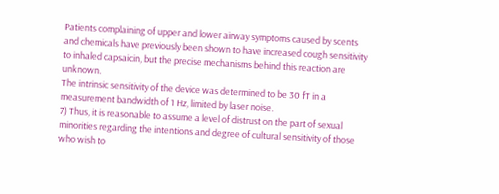Patients complaining of upper and lower airway symptoms caused by scents and chemicals have previously been shown to have increased cough sensitivity to inhaled capsaicin, but the precise mechanisms behind this reaction are unknown.
The intrinsic sensitivity of the device was determined to be 30 fT in a measurement bandwidth of 1 Hz, limited by laser noise.
7) Thus, it is reasonable to assume a level of distrust on the part of sexual minorities regarding the intentions and degree of cultural sensitivity of those who wish to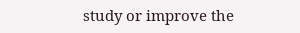study or improve the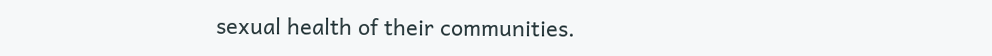sexual health of their communities.